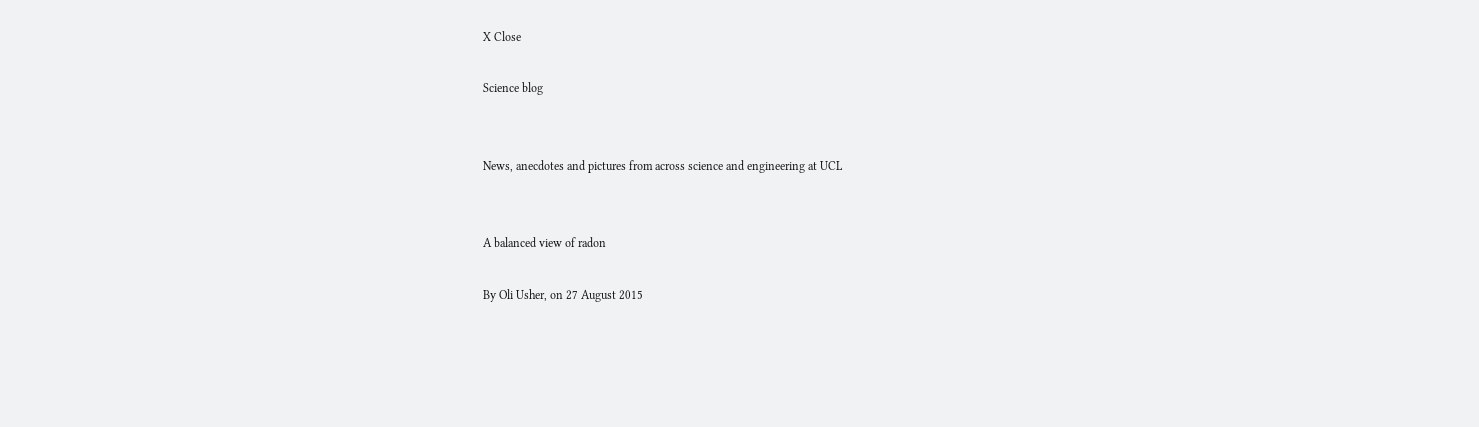X Close

Science blog


News, anecdotes and pictures from across science and engineering at UCL


A balanced view of radon

By Oli Usher, on 27 August 2015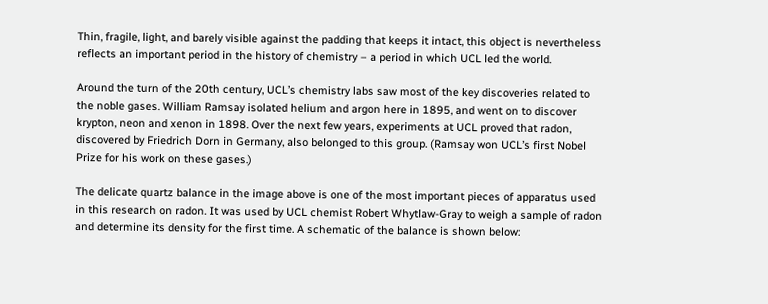Thin, fragile, light, and barely visible against the padding that keeps it intact, this object is nevertheless reflects an important period in the history of chemistry – a period in which UCL led the world.

Around the turn of the 20th century, UCL’s chemistry labs saw most of the key discoveries related to the noble gases. William Ramsay isolated helium and argon here in 1895, and went on to discover krypton, neon and xenon in 1898. Over the next few years, experiments at UCL proved that radon, discovered by Friedrich Dorn in Germany, also belonged to this group. (Ramsay won UCL’s first Nobel Prize for his work on these gases.)

The delicate quartz balance in the image above is one of the most important pieces of apparatus used in this research on radon. It was used by UCL chemist Robert Whytlaw-Gray to weigh a sample of radon and determine its density for the first time. A schematic of the balance is shown below: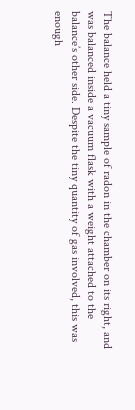The balance held a tiny sample of radon in the chamber on its right, and was balanced inside a vacuum flask with a weight attached to the balance’s other side. Despite the tiny quantity of gas involved, this was enough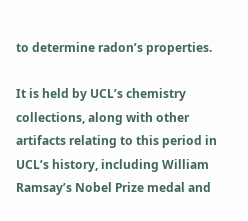to determine radon’s properties.

It is held by UCL’s chemistry collections, along with other artifacts relating to this period in UCL’s history, including William Ramsay’s Nobel Prize medal and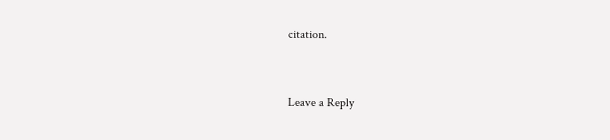citation.


Leave a Reply